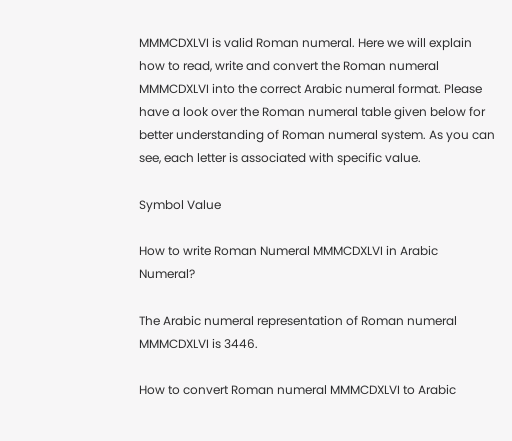MMMCDXLVI is valid Roman numeral. Here we will explain how to read, write and convert the Roman numeral MMMCDXLVI into the correct Arabic numeral format. Please have a look over the Roman numeral table given below for better understanding of Roman numeral system. As you can see, each letter is associated with specific value.

Symbol Value

How to write Roman Numeral MMMCDXLVI in Arabic Numeral?

The Arabic numeral representation of Roman numeral MMMCDXLVI is 3446.

How to convert Roman numeral MMMCDXLVI to Arabic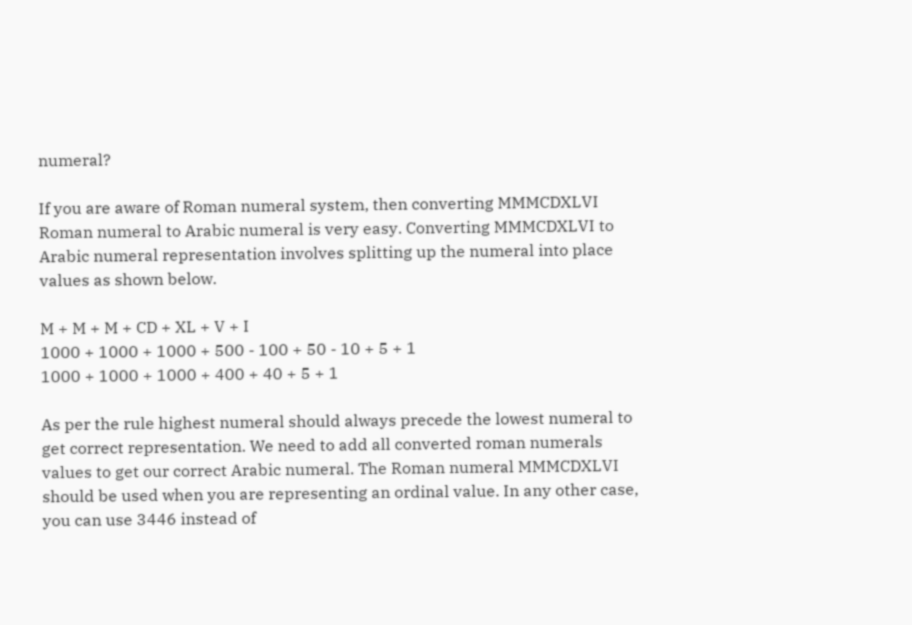numeral?

If you are aware of Roman numeral system, then converting MMMCDXLVI Roman numeral to Arabic numeral is very easy. Converting MMMCDXLVI to Arabic numeral representation involves splitting up the numeral into place values as shown below.

M + M + M + CD + XL + V + I
1000 + 1000 + 1000 + 500 - 100 + 50 - 10 + 5 + 1
1000 + 1000 + 1000 + 400 + 40 + 5 + 1

As per the rule highest numeral should always precede the lowest numeral to get correct representation. We need to add all converted roman numerals values to get our correct Arabic numeral. The Roman numeral MMMCDXLVI should be used when you are representing an ordinal value. In any other case, you can use 3446 instead of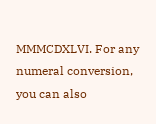MMMCDXLVI. For any numeral conversion, you can also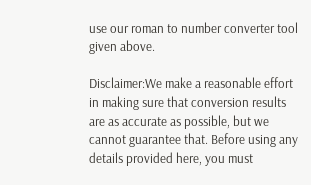use our roman to number converter tool given above.

Disclaimer:We make a reasonable effort in making sure that conversion results are as accurate as possible, but we cannot guarantee that. Before using any details provided here, you must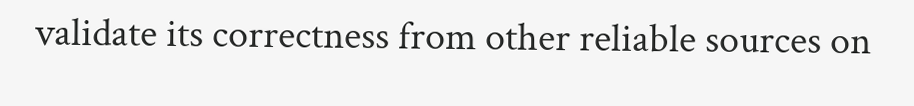validate its correctness from other reliable sources on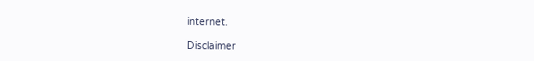internet.

Disclaimer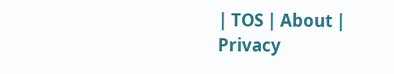| TOS | About | Privacy